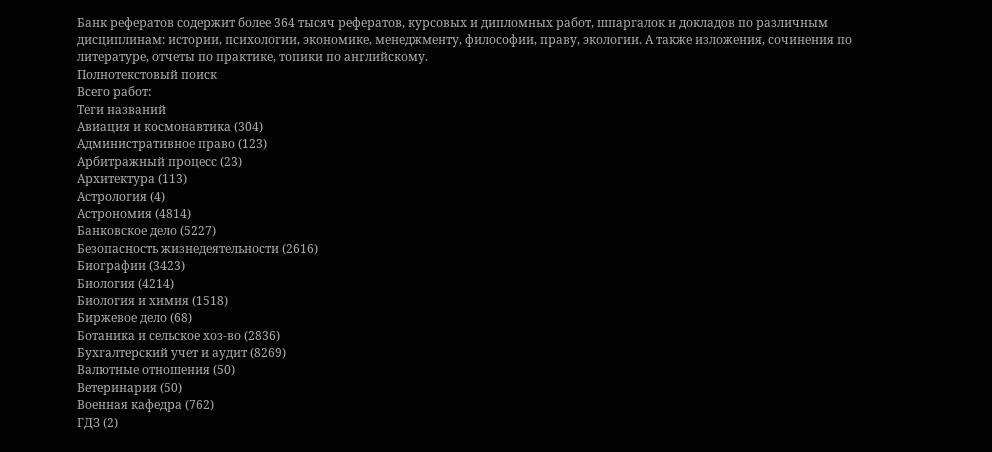Банк рефератов содержит более 364 тысяч рефератов, курсовых и дипломных работ, шпаргалок и докладов по различным дисциплинам: истории, психологии, экономике, менеджменту, философии, праву, экологии. А также изложения, сочинения по литературе, отчеты по практике, топики по английскому.
Полнотекстовый поиск
Всего работ:
Теги названий
Авиация и космонавтика (304)
Административное право (123)
Арбитражный процесс (23)
Архитектура (113)
Астрология (4)
Астрономия (4814)
Банковское дело (5227)
Безопасность жизнедеятельности (2616)
Биографии (3423)
Биология (4214)
Биология и химия (1518)
Биржевое дело (68)
Ботаника и сельское хоз-во (2836)
Бухгалтерский учет и аудит (8269)
Валютные отношения (50)
Ветеринария (50)
Военная кафедра (762)
ГДЗ (2)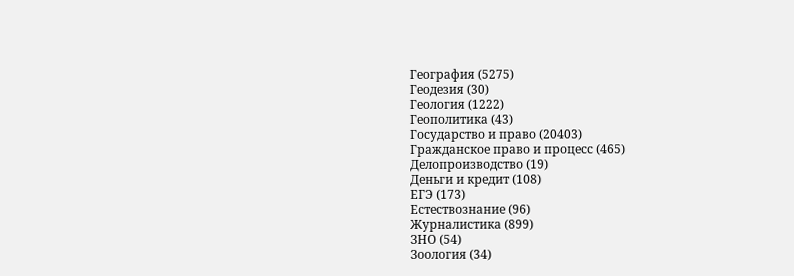География (5275)
Геодезия (30)
Геология (1222)
Геополитика (43)
Государство и право (20403)
Гражданское право и процесс (465)
Делопроизводство (19)
Деньги и кредит (108)
ЕГЭ (173)
Естествознание (96)
Журналистика (899)
ЗНО (54)
Зоология (34)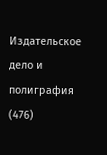Издательское дело и полиграфия (476)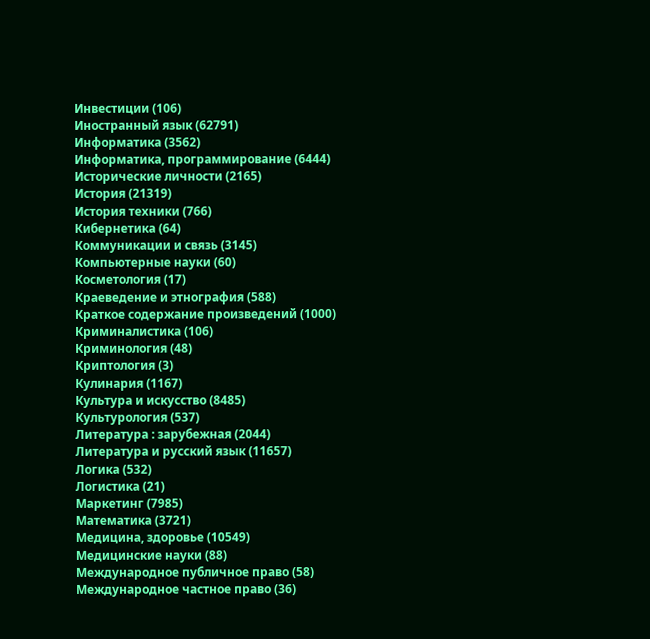Инвестиции (106)
Иностранный язык (62791)
Информатика (3562)
Информатика, программирование (6444)
Исторические личности (2165)
История (21319)
История техники (766)
Кибернетика (64)
Коммуникации и связь (3145)
Компьютерные науки (60)
Косметология (17)
Краеведение и этнография (588)
Краткое содержание произведений (1000)
Криминалистика (106)
Криминология (48)
Криптология (3)
Кулинария (1167)
Культура и искусство (8485)
Культурология (537)
Литература : зарубежная (2044)
Литература и русский язык (11657)
Логика (532)
Логистика (21)
Маркетинг (7985)
Математика (3721)
Медицина, здоровье (10549)
Медицинские науки (88)
Международное публичное право (58)
Международное частное право (36)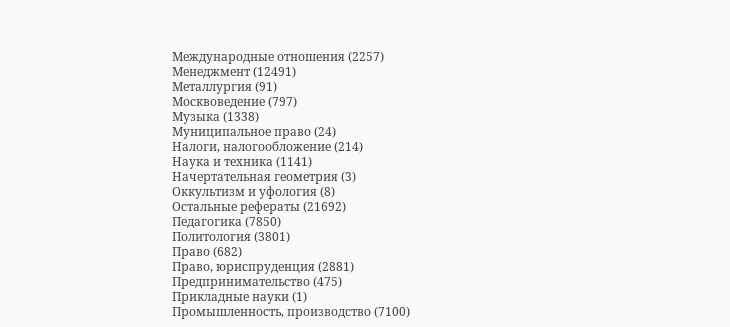Международные отношения (2257)
Менеджмент (12491)
Металлургия (91)
Москвоведение (797)
Музыка (1338)
Муниципальное право (24)
Налоги, налогообложение (214)
Наука и техника (1141)
Начертательная геометрия (3)
Оккультизм и уфология (8)
Остальные рефераты (21692)
Педагогика (7850)
Политология (3801)
Право (682)
Право, юриспруденция (2881)
Предпринимательство (475)
Прикладные науки (1)
Промышленность, производство (7100)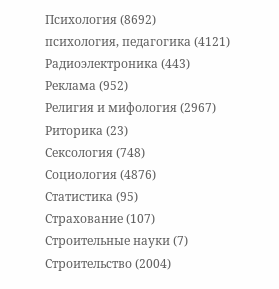Психология (8692)
психология, педагогика (4121)
Радиоэлектроника (443)
Реклама (952)
Религия и мифология (2967)
Риторика (23)
Сексология (748)
Социология (4876)
Статистика (95)
Страхование (107)
Строительные науки (7)
Строительство (2004)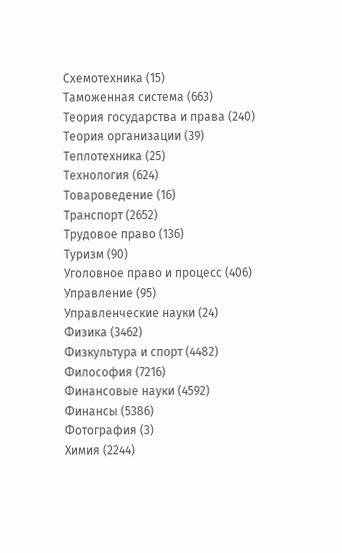Схемотехника (15)
Таможенная система (663)
Теория государства и права (240)
Теория организации (39)
Теплотехника (25)
Технология (624)
Товароведение (16)
Транспорт (2652)
Трудовое право (136)
Туризм (90)
Уголовное право и процесс (406)
Управление (95)
Управленческие науки (24)
Физика (3462)
Физкультура и спорт (4482)
Философия (7216)
Финансовые науки (4592)
Финансы (5386)
Фотография (3)
Химия (2244)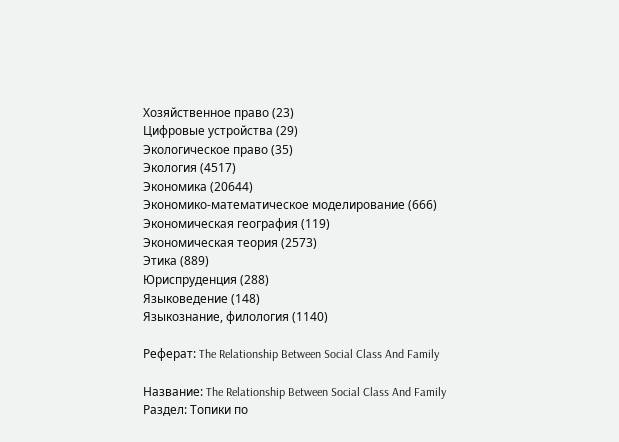Хозяйственное право (23)
Цифровые устройства (29)
Экологическое право (35)
Экология (4517)
Экономика (20644)
Экономико-математическое моделирование (666)
Экономическая география (119)
Экономическая теория (2573)
Этика (889)
Юриспруденция (288)
Языковедение (148)
Языкознание, филология (1140)

Реферат: The Relationship Between Social Class And Family

Название: The Relationship Between Social Class And Family
Раздел: Топики по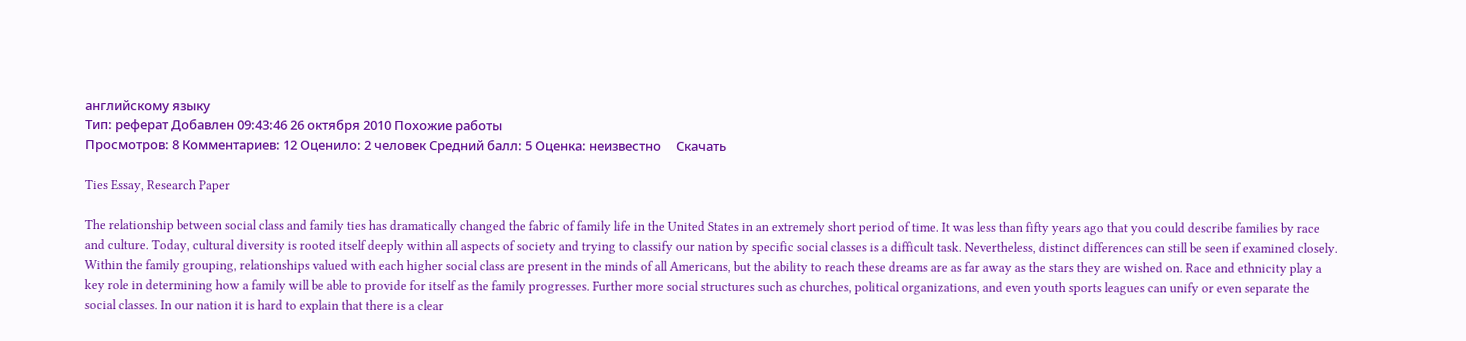английскому языку
Тип: реферат Добавлен 09:43:46 26 октября 2010 Похожие работы
Просмотров: 8 Комментариев: 12 Оценило: 2 человек Средний балл: 5 Оценка: неизвестно     Скачать

Ties Essay, Research Paper

The relationship between social class and family ties has dramatically changed the fabric of family life in the United States in an extremely short period of time. It was less than fifty years ago that you could describe families by race and culture. Today, cultural diversity is rooted itself deeply within all aspects of society and trying to classify our nation by specific social classes is a difficult task. Nevertheless, distinct differences can still be seen if examined closely. Within the family grouping, relationships valued with each higher social class are present in the minds of all Americans, but the ability to reach these dreams are as far away as the stars they are wished on. Race and ethnicity play a key role in determining how a family will be able to provide for itself as the family progresses. Further more social structures such as churches, political organizations, and even youth sports leagues can unify or even separate the social classes. In our nation it is hard to explain that there is a clear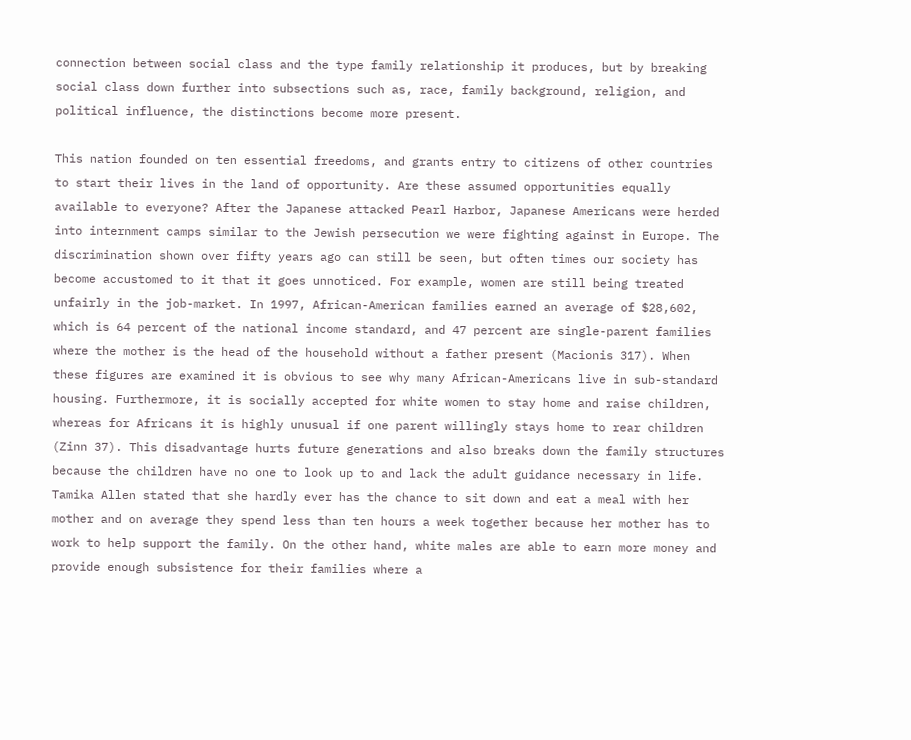connection between social class and the type family relationship it produces, but by breaking social class down further into subsections such as, race, family background, religion, and political influence, the distinctions become more present.

This nation founded on ten essential freedoms, and grants entry to citizens of other countries to start their lives in the land of opportunity. Are these assumed opportunities equally available to everyone? After the Japanese attacked Pearl Harbor, Japanese Americans were herded into internment camps similar to the Jewish persecution we were fighting against in Europe. The discrimination shown over fifty years ago can still be seen, but often times our society has become accustomed to it that it goes unnoticed. For example, women are still being treated unfairly in the job-market. In 1997, African-American families earned an average of $28,602, which is 64 percent of the national income standard, and 47 percent are single-parent families where the mother is the head of the household without a father present (Macionis 317). When these figures are examined it is obvious to see why many African-Americans live in sub-standard housing. Furthermore, it is socially accepted for white women to stay home and raise children, whereas for Africans it is highly unusual if one parent willingly stays home to rear children (Zinn 37). This disadvantage hurts future generations and also breaks down the family structures because the children have no one to look up to and lack the adult guidance necessary in life. Tamika Allen stated that she hardly ever has the chance to sit down and eat a meal with her mother and on average they spend less than ten hours a week together because her mother has to work to help support the family. On the other hand, white males are able to earn more money and provide enough subsistence for their families where a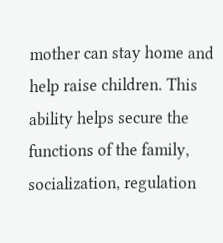mother can stay home and help raise children. This ability helps secure the functions of the family, socialization, regulation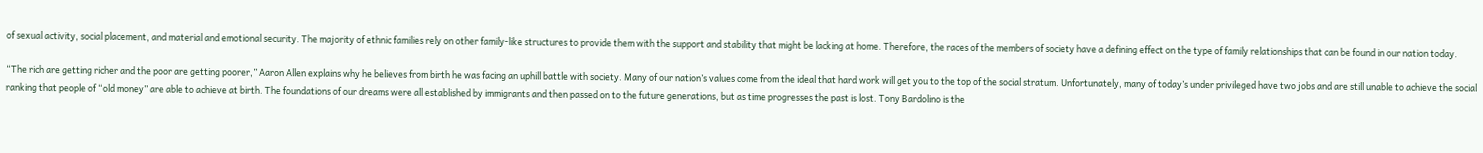of sexual activity, social placement, and material and emotional security. The majority of ethnic families rely on other family-like structures to provide them with the support and stability that might be lacking at home. Therefore, the races of the members of society have a defining effect on the type of family relationships that can be found in our nation today.

“The rich are getting richer and the poor are getting poorer,” Aaron Allen explains why he believes from birth he was facing an uphill battle with society. Many of our nation’s values come from the ideal that hard work will get you to the top of the social stratum. Unfortunately, many of today’s under privileged have two jobs and are still unable to achieve the social ranking that people of “old money” are able to achieve at birth. The foundations of our dreams were all established by immigrants and then passed on to the future generations, but as time progresses the past is lost. Tony Bardolino is the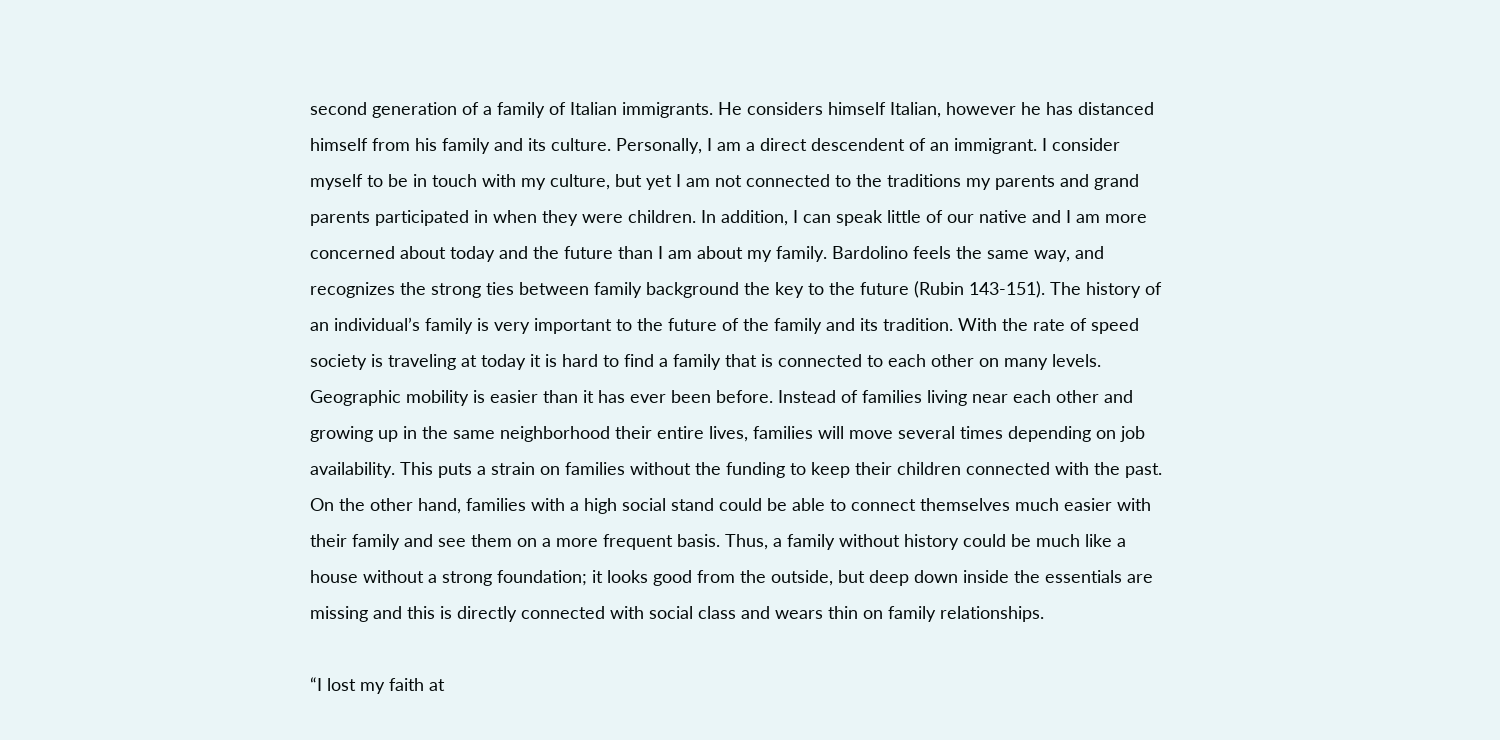second generation of a family of Italian immigrants. He considers himself Italian, however he has distanced himself from his family and its culture. Personally, I am a direct descendent of an immigrant. I consider myself to be in touch with my culture, but yet I am not connected to the traditions my parents and grand parents participated in when they were children. In addition, I can speak little of our native and I am more concerned about today and the future than I am about my family. Bardolino feels the same way, and recognizes the strong ties between family background the key to the future (Rubin 143-151). The history of an individual’s family is very important to the future of the family and its tradition. With the rate of speed society is traveling at today it is hard to find a family that is connected to each other on many levels. Geographic mobility is easier than it has ever been before. Instead of families living near each other and growing up in the same neighborhood their entire lives, families will move several times depending on job availability. This puts a strain on families without the funding to keep their children connected with the past. On the other hand, families with a high social stand could be able to connect themselves much easier with their family and see them on a more frequent basis. Thus, a family without history could be much like a house without a strong foundation; it looks good from the outside, but deep down inside the essentials are missing and this is directly connected with social class and wears thin on family relationships.

“I lost my faith at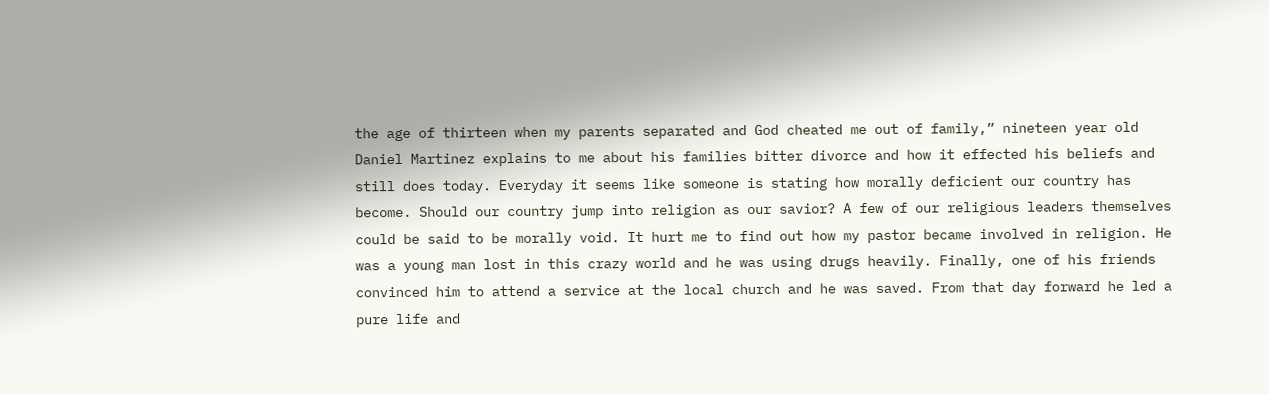the age of thirteen when my parents separated and God cheated me out of family,” nineteen year old Daniel Martinez explains to me about his families bitter divorce and how it effected his beliefs and still does today. Everyday it seems like someone is stating how morally deficient our country has become. Should our country jump into religion as our savior? A few of our religious leaders themselves could be said to be morally void. It hurt me to find out how my pastor became involved in religion. He was a young man lost in this crazy world and he was using drugs heavily. Finally, one of his friends convinced him to attend a service at the local church and he was saved. From that day forward he led a pure life and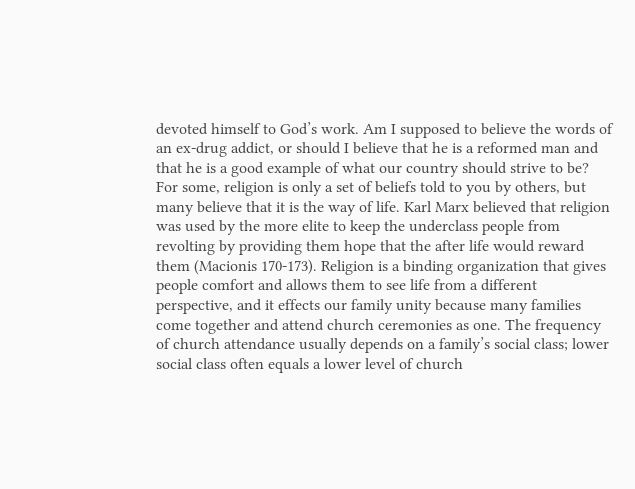devoted himself to God’s work. Am I supposed to believe the words of an ex-drug addict, or should I believe that he is a reformed man and that he is a good example of what our country should strive to be? For some, religion is only a set of beliefs told to you by others, but many believe that it is the way of life. Karl Marx believed that religion was used by the more elite to keep the underclass people from revolting by providing them hope that the after life would reward them (Macionis 170-173). Religion is a binding organization that gives people comfort and allows them to see life from a different perspective, and it effects our family unity because many families come together and attend church ceremonies as one. The frequency of church attendance usually depends on a family’s social class; lower social class often equals a lower level of church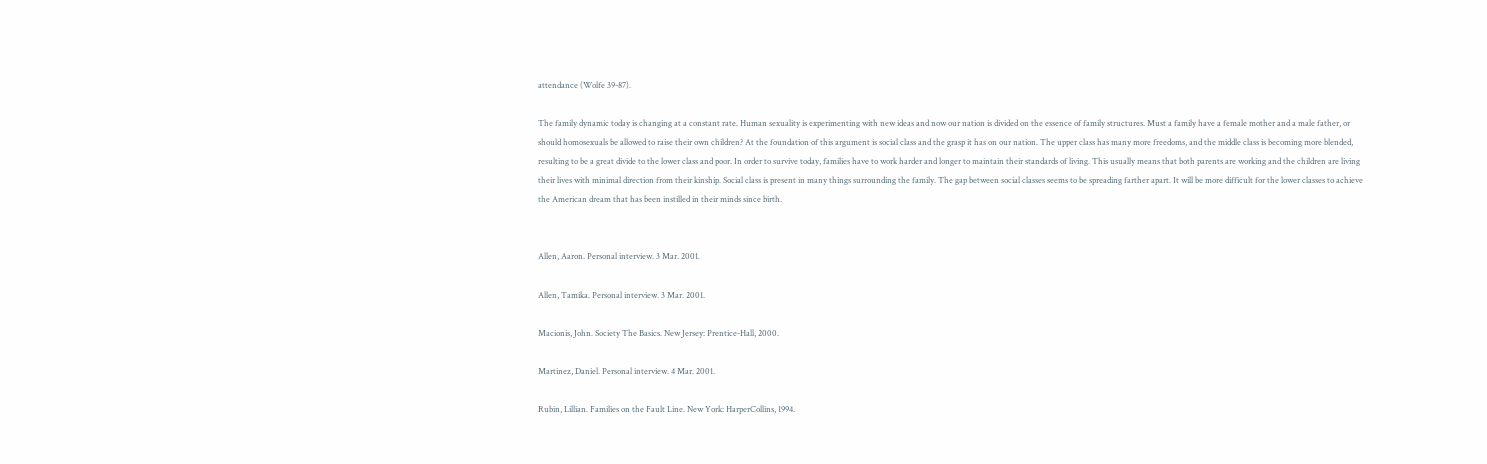attendance (Wolfe 39-87).

The family dynamic today is changing at a constant rate. Human sexuality is experimenting with new ideas and now our nation is divided on the essence of family structures. Must a family have a female mother and a male father, or should homosexuals be allowed to raise their own children? At the foundation of this argument is social class and the grasp it has on our nation. The upper class has many more freedoms, and the middle class is becoming more blended, resulting to be a great divide to the lower class and poor. In order to survive today, families have to work harder and longer to maintain their standards of living. This usually means that both parents are working and the children are living their lives with minimal direction from their kinship. Social class is present in many things surrounding the family. The gap between social classes seems to be spreading farther apart. It will be more difficult for the lower classes to achieve the American dream that has been instilled in their minds since birth.


Allen, Aaron. Personal interview. 3 Mar. 2001.

Allen, Tamika. Personal interview. 3 Mar. 2001.

Macionis, John. Society The Basics. New Jersey: Prentice-Hall, 2000.

Martinez, Daniel. Personal interview. 4 Mar. 2001.

Rubin, Lillian. Families on the Fault Line. New York: HarperCollins, 1994.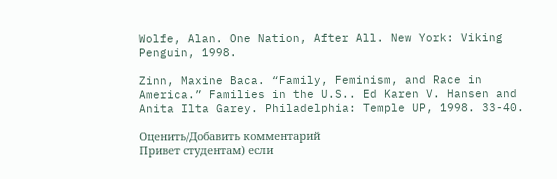Wolfe, Alan. One Nation, After All. New York: Viking Penguin, 1998.

Zinn, Maxine Baca. “Family, Feminism, and Race in America.” Families in the U.S.. Ed Karen V. Hansen and Anita Ilta Garey. Philadelphia: Temple UP, 1998. 33-40.

Оценить/Добавить комментарий
Привет студентам) если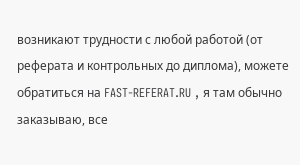возникают трудности с любой работой (от реферата и контрольных до диплома), можете обратиться на FAST-REFERAT.RU , я там обычно заказываю, все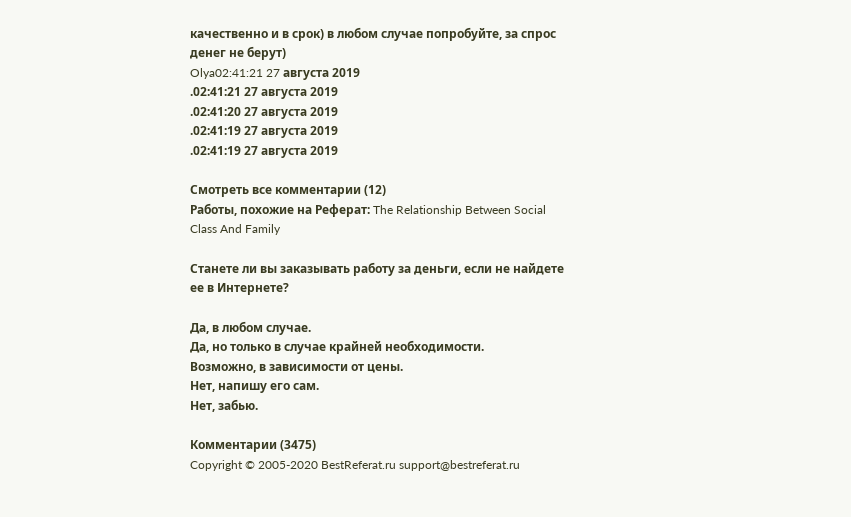качественно и в срок) в любом случае попробуйте, за спрос денег не берут)
Olya02:41:21 27 августа 2019
.02:41:21 27 августа 2019
.02:41:20 27 августа 2019
.02:41:19 27 августа 2019
.02:41:19 27 августа 2019

Смотреть все комментарии (12)
Работы, похожие на Реферат: The Relationship Between Social Class And Family

Станете ли вы заказывать работу за деньги, если не найдете ее в Интернете?

Да, в любом случае.
Да, но только в случае крайней необходимости.
Возможно, в зависимости от цены.
Нет, напишу его сам.
Нет, забью.

Комментарии (3475)
Copyright © 2005-2020 BestReferat.ru support@bestreferat.ru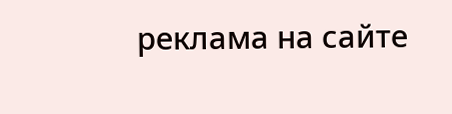реклама на сайте